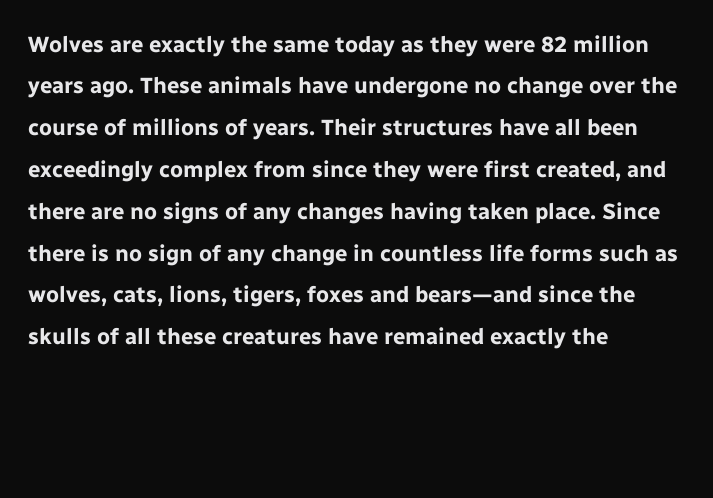Wolves are exactly the same today as they were 82 million years ago. These animals have undergone no change over the course of millions of years. Their structures have all been exceedingly complex from since they were first created, and there are no signs of any changes having taken place. Since there is no sign of any change in countless life forms such as wolves, cats, lions, tigers, foxes and bears—and since the skulls of all these creatures have remained exactly the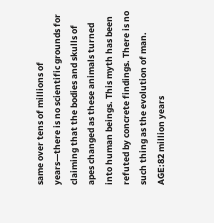same over tens of millions of years—there is no scientific grounds for claiming that the bodies and skulls of apes changed as these animals turned into human beings. This myth has been refuted by concrete findings. There is no such thing as the evolution of man.
AGE:82 million years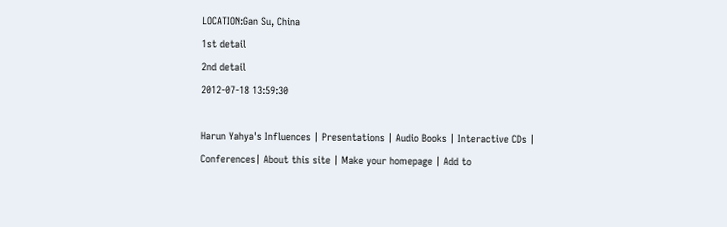LOCATION:Gan Su, China
1st detail
2nd detail
2012-07-18 13:59:30

Harun Yahya's Influences | Presentations | Audio Books | Interactive CDs | Conferences| About this site | Make your homepage | Add to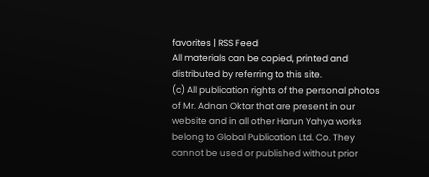favorites | RSS Feed
All materials can be copied, printed and distributed by referring to this site.
(c) All publication rights of the personal photos of Mr. Adnan Oktar that are present in our website and in all other Harun Yahya works belong to Global Publication Ltd. Co. They cannot be used or published without prior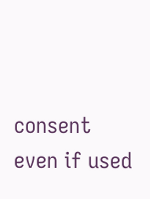consent even if used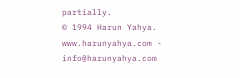partially.
© 1994 Harun Yahya. www.harunyahya.com - info@harunyahya.com